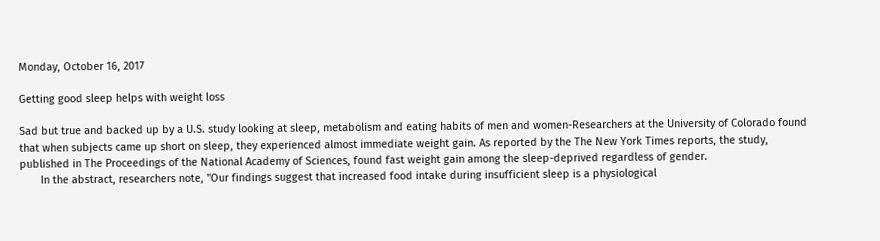Monday, October 16, 2017

Getting good sleep helps with weight loss

Sad but true and backed up by a U.S. study looking at sleep, metabolism and eating habits of men and women-Researchers at the University of Colorado found that when subjects came up short on sleep, they experienced almost immediate weight gain. As reported by the The New York Times reports, the study, published in The Proceedings of the National Academy of Sciences, found fast weight gain among the sleep-deprived regardless of gender.
       In the abstract, researchers note, "Our findings suggest that increased food intake during insufficient sleep is a physiological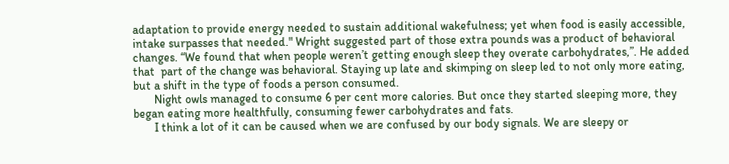adaptation to provide energy needed to sustain additional wakefulness; yet when food is easily accessible, intake surpasses that needed." Wright suggested part of those extra pounds was a product of behavioral changes. “We found that when people weren’t getting enough sleep they overate carbohydrates,”. He added that  part of the change was behavioral. Staying up late and skimping on sleep led to not only more eating, but a shift in the type of foods a person consumed.
       Night owls managed to consume 6 per cent more calories. But once they started sleeping more, they began eating more healthfully, consuming fewer carbohydrates and fats.
       I think a lot of it can be caused when we are confused by our body signals. We are sleepy or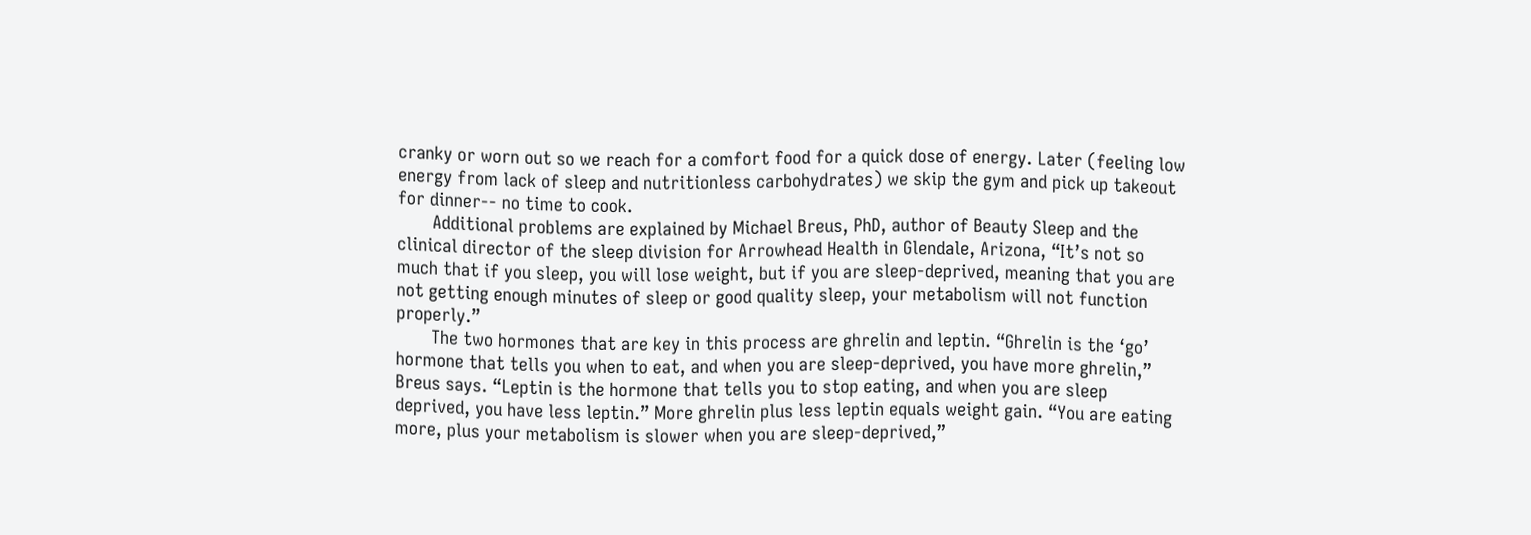cranky or worn out so we reach for a comfort food for a quick dose of energy. Later (feeling low energy from lack of sleep and nutritionless carbohydrates) we skip the gym and pick up takeout for dinner-- no time to cook.
       Additional problems are explained by Michael Breus, PhD, author of Beauty Sleep and the clinical director of the sleep division for Arrowhead Health in Glendale, Arizona, “It’s not so much that if you sleep, you will lose weight, but if you are sleep-deprived, meaning that you are not getting enough minutes of sleep or good quality sleep, your metabolism will not function properly.”
       The two hormones that are key in this process are ghrelin and leptin. “Ghrelin is the ‘go’ hormone that tells you when to eat, and when you are sleep-deprived, you have more ghrelin,” Breus says. “Leptin is the hormone that tells you to stop eating, and when you are sleep deprived, you have less leptin.” More ghrelin plus less leptin equals weight gain. “You are eating more, plus your metabolism is slower when you are sleep-deprived,”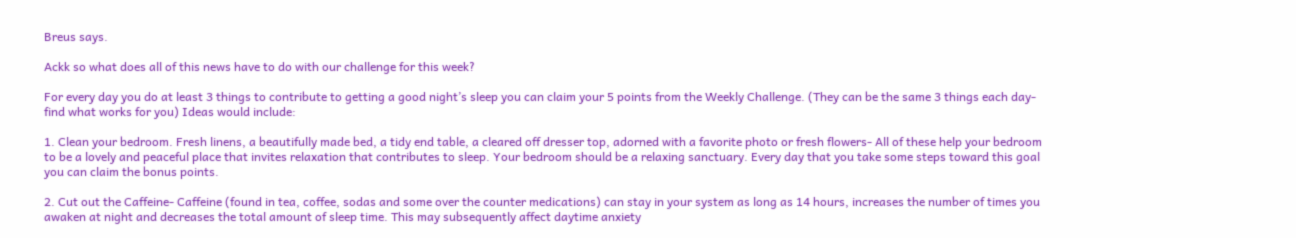Breus says.

Ackk so what does all of this news have to do with our challenge for this week?

For every day you do at least 3 things to contribute to getting a good night’s sleep you can claim your 5 points from the Weekly Challenge. (They can be the same 3 things each day- find what works for you) Ideas would include:

1. Clean your bedroom. Fresh linens, a beautifully made bed, a tidy end table, a cleared off dresser top, adorned with a favorite photo or fresh flowers- All of these help your bedroom to be a lovely and peaceful place that invites relaxation that contributes to sleep. Your bedroom should be a relaxing sanctuary. Every day that you take some steps toward this goal you can claim the bonus points.

2. Cut out the Caffeine- Caffeine (found in tea, coffee, sodas and some over the counter medications) can stay in your system as long as 14 hours, increases the number of times you awaken at night and decreases the total amount of sleep time. This may subsequently affect daytime anxiety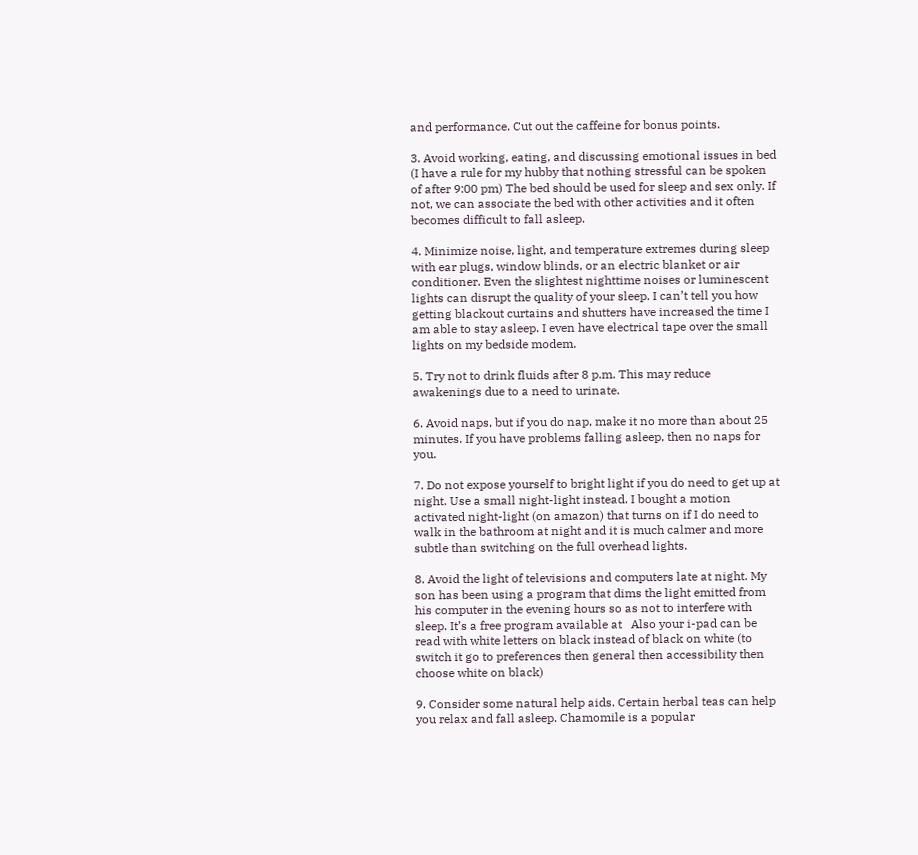and performance. Cut out the caffeine for bonus points.

3. Avoid working, eating, and discussing emotional issues in bed (I have a rule for my hubby that nothing stressful can be spoken of after 9:00 pm) The bed should be used for sleep and sex only. If not, we can associate the bed with other activities and it often becomes difficult to fall asleep.

4. Minimize noise, light, and temperature extremes during sleep with ear plugs, window blinds, or an electric blanket or air conditioner. Even the slightest nighttime noises or luminescent lights can disrupt the quality of your sleep. I can’t tell you how getting blackout curtains and shutters have increased the time I am able to stay asleep. I even have electrical tape over the small lights on my bedside modem.

5. Try not to drink fluids after 8 p.m. This may reduce awakenings due to a need to urinate.

6. Avoid naps, but if you do nap, make it no more than about 25 minutes. If you have problems falling asleep, then no naps for you.

7. Do not expose yourself to bright light if you do need to get up at night. Use a small night-light instead. I bought a motion activated night-light (on amazon) that turns on if I do need to walk in the bathroom at night and it is much calmer and more subtle than switching on the full overhead lights.

8. Avoid the light of televisions and computers late at night. My son has been using a program that dims the light emitted from his computer in the evening hours so as not to interfere with sleep. It’s a free program available at   Also your i-pad can be read with white letters on black instead of black on white (to switch it go to preferences then general then accessibility then choose white on black)

9. Consider some natural help aids. Certain herbal teas can help you relax and fall asleep. Chamomile is a popular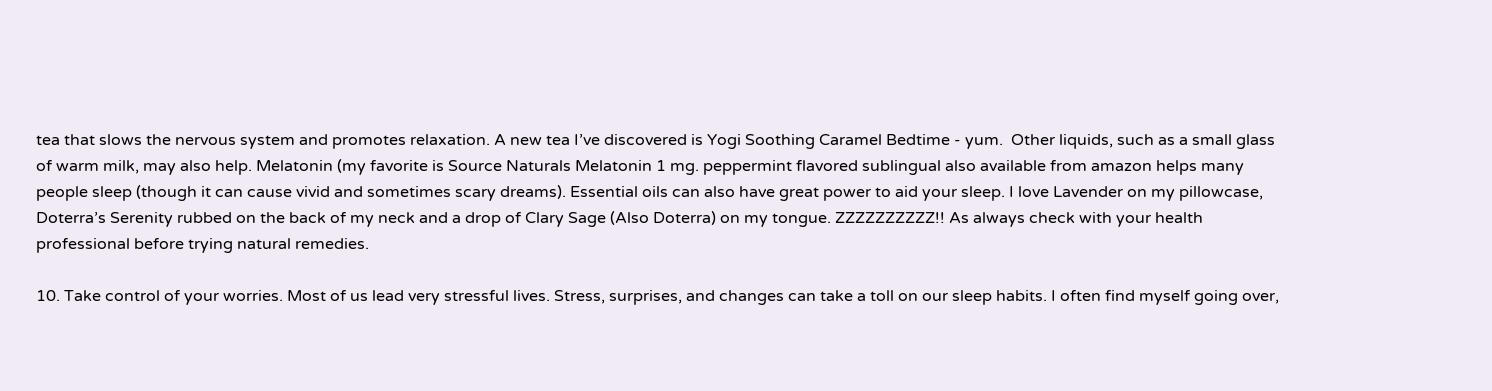tea that slows the nervous system and promotes relaxation. A new tea I’ve discovered is Yogi Soothing Caramel Bedtime - yum.  Other liquids, such as a small glass of warm milk, may also help. Melatonin (my favorite is Source Naturals Melatonin 1 mg. peppermint flavored sublingual also available from amazon helps many people sleep (though it can cause vivid and sometimes scary dreams). Essential oils can also have great power to aid your sleep. I love Lavender on my pillowcase, Doterra’s Serenity rubbed on the back of my neck and a drop of Clary Sage (Also Doterra) on my tongue. ZZZZZZZZZZ!! As always check with your health professional before trying natural remedies.

10. Take control of your worries. Most of us lead very stressful lives. Stress, surprises, and changes can take a toll on our sleep habits. I often find myself going over,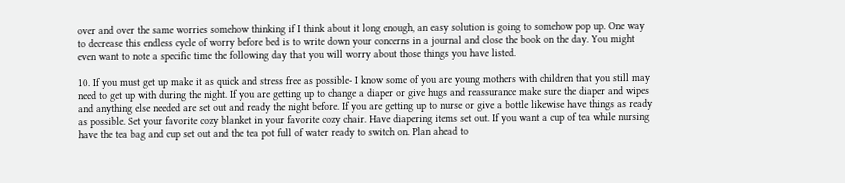over and over the same worries somehow thinking if I think about it long enough, an easy solution is going to somehow pop up. One way to decrease this endless cycle of worry before bed is to write down your concerns in a journal and close the book on the day. You might even want to note a specific time the following day that you will worry about those things you have listed.

10. If you must get up make it as quick and stress free as possible- I know some of you are young mothers with children that you still may need to get up with during the night. If you are getting up to change a diaper or give hugs and reassurance make sure the diaper and wipes and anything else needed are set out and ready the night before. If you are getting up to nurse or give a bottle likewise have things as ready as possible. Set your favorite cozy blanket in your favorite cozy chair. Have diapering items set out. If you want a cup of tea while nursing have the tea bag and cup set out and the tea pot full of water ready to switch on. Plan ahead to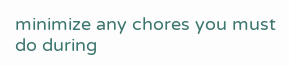minimize any chores you must do during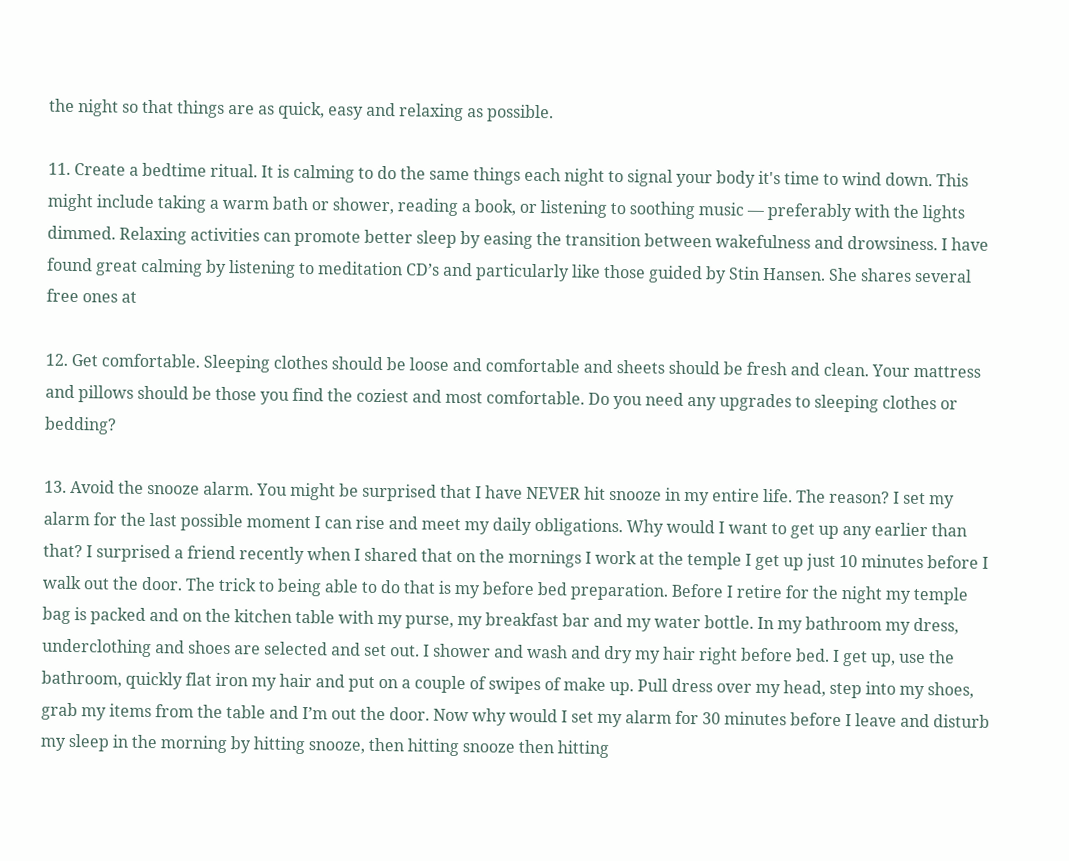the night so that things are as quick, easy and relaxing as possible.

11. Create a bedtime ritual. It is calming to do the same things each night to signal your body it's time to wind down. This might include taking a warm bath or shower, reading a book, or listening to soothing music — preferably with the lights dimmed. Relaxing activities can promote better sleep by easing the transition between wakefulness and drowsiness. I have found great calming by listening to meditation CD’s and particularly like those guided by Stin Hansen. She shares several free ones at

12. Get comfortable. Sleeping clothes should be loose and comfortable and sheets should be fresh and clean. Your mattress and pillows should be those you find the coziest and most comfortable. Do you need any upgrades to sleeping clothes or bedding?

13. Avoid the snooze alarm. You might be surprised that I have NEVER hit snooze in my entire life. The reason? I set my alarm for the last possible moment I can rise and meet my daily obligations. Why would I want to get up any earlier than that? I surprised a friend recently when I shared that on the mornings I work at the temple I get up just 10 minutes before I walk out the door. The trick to being able to do that is my before bed preparation. Before I retire for the night my temple bag is packed and on the kitchen table with my purse, my breakfast bar and my water bottle. In my bathroom my dress, underclothing and shoes are selected and set out. I shower and wash and dry my hair right before bed. I get up, use the bathroom, quickly flat iron my hair and put on a couple of swipes of make up. Pull dress over my head, step into my shoes, grab my items from the table and I’m out the door. Now why would I set my alarm for 30 minutes before I leave and disturb my sleep in the morning by hitting snooze, then hitting snooze then hitting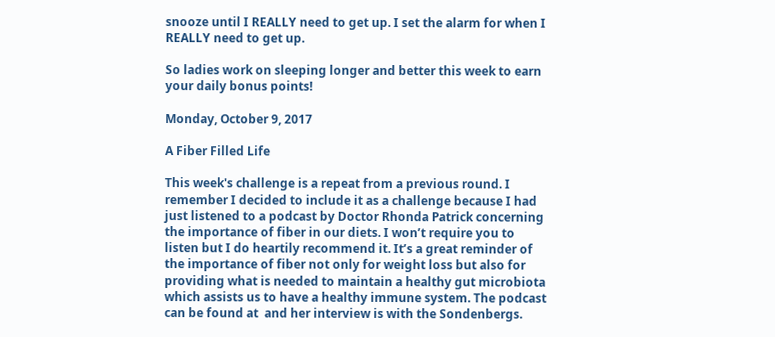snooze until I REALLY need to get up. I set the alarm for when I REALLY need to get up.

So ladies work on sleeping longer and better this week to earn your daily bonus points!

Monday, October 9, 2017

A Fiber Filled Life

This week's challenge is a repeat from a previous round. I remember I decided to include it as a challenge because I had just listened to a podcast by Doctor Rhonda Patrick concerning the importance of fiber in our diets. I won’t require you to listen but I do heartily recommend it. It’s a great reminder of the importance of fiber not only for weight loss but also for providing what is needed to maintain a healthy gut microbiota which assists us to have a healthy immune system. The podcast can be found at  and her interview is with the Sondenbergs.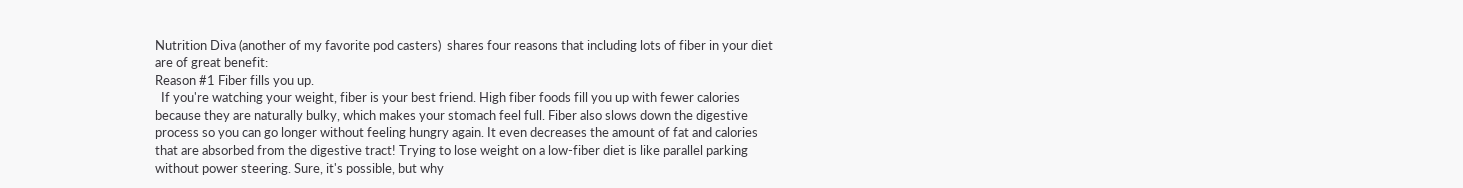Nutrition Diva (another of my favorite pod casters)  shares four reasons that including lots of fiber in your diet are of great benefit:
Reason #1 Fiber fills you up.
  If you're watching your weight, fiber is your best friend. High fiber foods fill you up with fewer calories because they are naturally bulky, which makes your stomach feel full. Fiber also slows down the digestive process so you can go longer without feeling hungry again. It even decreases the amount of fat and calories that are absorbed from the digestive tract! Trying to lose weight on a low-fiber diet is like parallel parking without power steering. Sure, it's possible, but why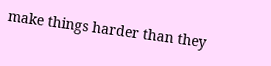make things harder than they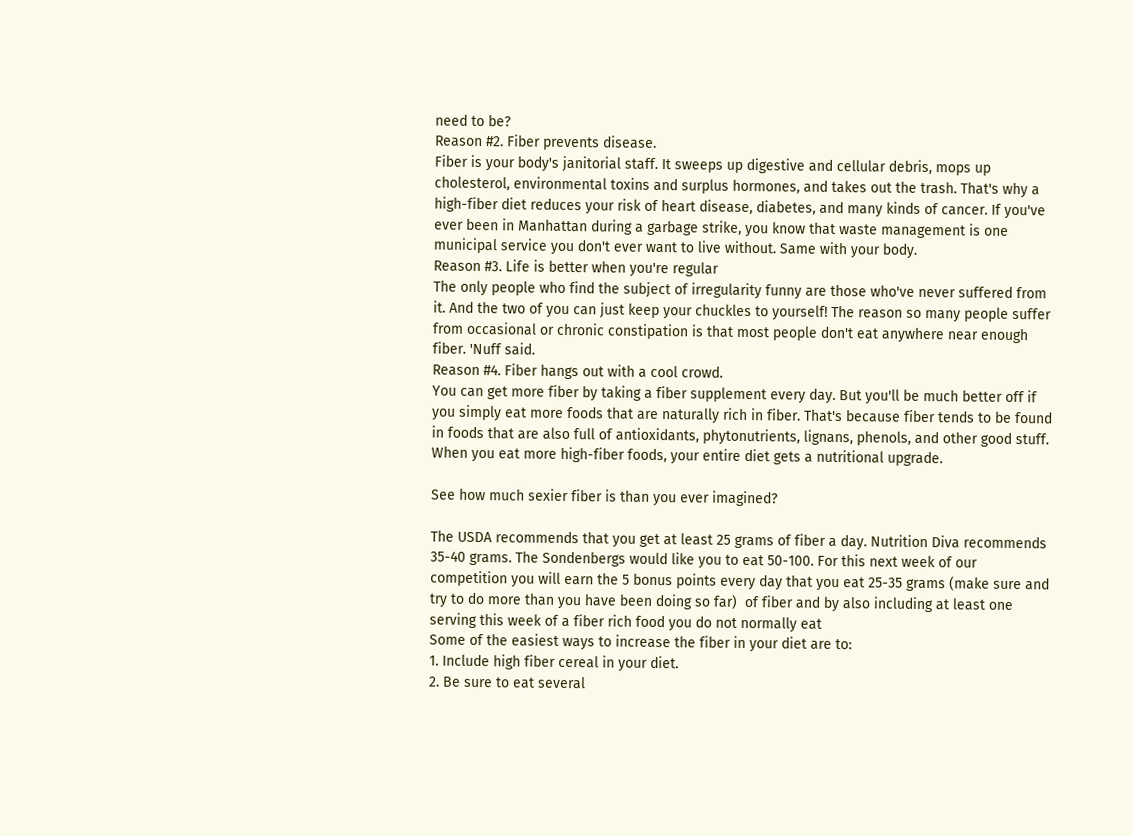need to be?
Reason #2. Fiber prevents disease.
Fiber is your body's janitorial staff. It sweeps up digestive and cellular debris, mops up cholesterol, environmental toxins and surplus hormones, and takes out the trash. That's why a high-fiber diet reduces your risk of heart disease, diabetes, and many kinds of cancer. If you've ever been in Manhattan during a garbage strike, you know that waste management is one municipal service you don't ever want to live without. Same with your body.
Reason #3. Life is better when you're regular
The only people who find the subject of irregularity funny are those who've never suffered from it. And the two of you can just keep your chuckles to yourself! The reason so many people suffer from occasional or chronic constipation is that most people don't eat anywhere near enough fiber. 'Nuff said.
Reason #4. Fiber hangs out with a cool crowd.
You can get more fiber by taking a fiber supplement every day. But you'll be much better off if you simply eat more foods that are naturally rich in fiber. That's because fiber tends to be found in foods that are also full of antioxidants, phytonutrients, lignans, phenols, and other good stuff. When you eat more high-fiber foods, your entire diet gets a nutritional upgrade.

See how much sexier fiber is than you ever imagined?

The USDA recommends that you get at least 25 grams of fiber a day. Nutrition Diva recommends 35-40 grams. The Sondenbergs would like you to eat 50-100. For this next week of our competition you will earn the 5 bonus points every day that you eat 25-35 grams (make sure and try to do more than you have been doing so far)  of fiber and by also including at least one serving this week of a fiber rich food you do not normally eat
Some of the easiest ways to increase the fiber in your diet are to:
1. Include high fiber cereal in your diet.
2. Be sure to eat several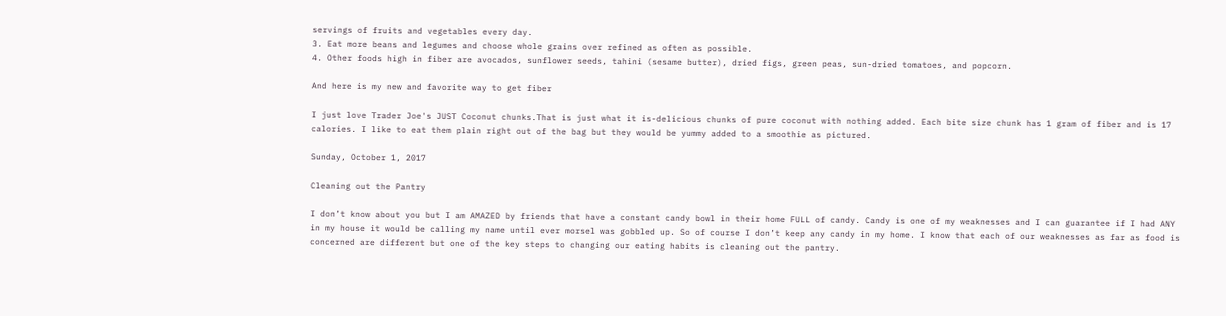servings of fruits and vegetables every day.
3. Eat more beans and legumes and choose whole grains over refined as often as possible.
4. Other foods high in fiber are avocados, sunflower seeds, tahini (sesame butter), dried figs, green peas, sun-dried tomatoes, and popcorn.

And here is my new and favorite way to get fiber

I just love Trader Joe's JUST Coconut chunks.That is just what it is-delicious chunks of pure coconut with nothing added. Each bite size chunk has 1 gram of fiber and is 17 calories. I like to eat them plain right out of the bag but they would be yummy added to a smoothie as pictured.

Sunday, October 1, 2017

Cleaning out the Pantry

I don’t know about you but I am AMAZED by friends that have a constant candy bowl in their home FULL of candy. Candy is one of my weaknesses and I can guarantee if I had ANY in my house it would be calling my name until ever morsel was gobbled up. So of course I don’t keep any candy in my home. I know that each of our weaknesses as far as food is concerned are different but one of the key steps to changing our eating habits is cleaning out the pantry.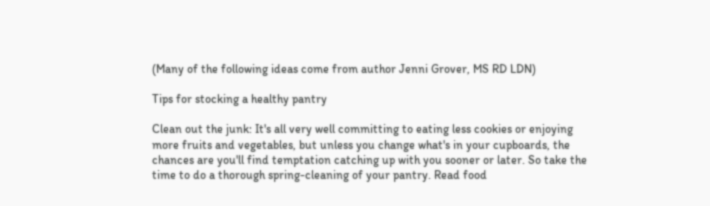(Many of the following ideas come from author Jenni Grover, MS RD LDN)

Tips for stocking a healthy pantry

Clean out the junk: It's all very well committing to eating less cookies or enjoying more fruits and vegetables, but unless you change what's in your cupboards, the chances are you'll find temptation catching up with you sooner or later. So take the time to do a thorough spring-cleaning of your pantry. Read food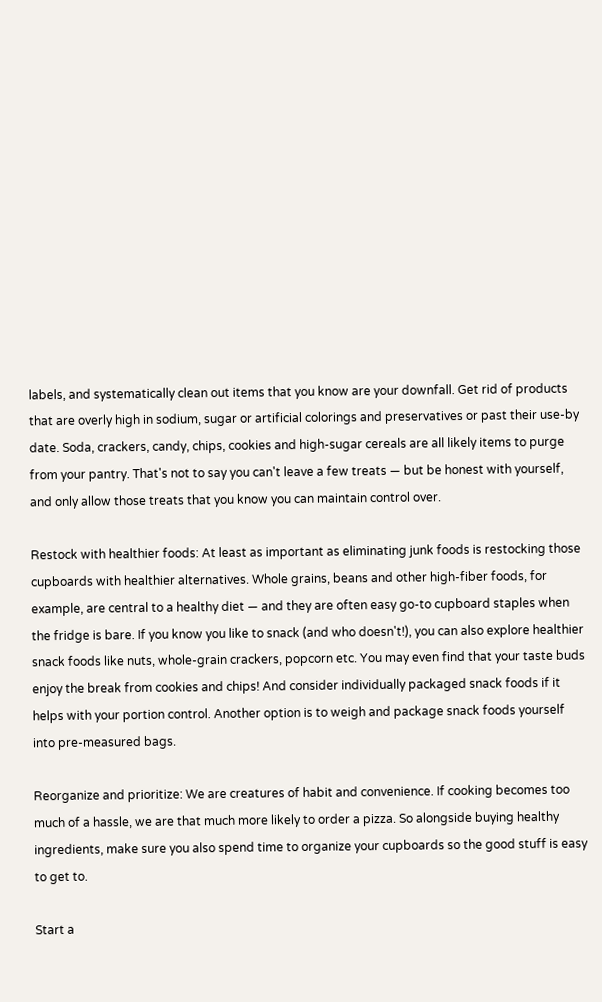labels, and systematically clean out items that you know are your downfall. Get rid of products that are overly high in sodium, sugar or artificial colorings and preservatives or past their use-by date. Soda, crackers, candy, chips, cookies and high-sugar cereals are all likely items to purge from your pantry. That's not to say you can't leave a few treats — but be honest with yourself, and only allow those treats that you know you can maintain control over.

Restock with healthier foods: At least as important as eliminating junk foods is restocking those cupboards with healthier alternatives. Whole grains, beans and other high-fiber foods, for example, are central to a healthy diet — and they are often easy go-to cupboard staples when the fridge is bare. If you know you like to snack (and who doesn't!), you can also explore healthier snack foods like nuts, whole-grain crackers, popcorn etc. You may even find that your taste buds enjoy the break from cookies and chips! And consider individually packaged snack foods if it helps with your portion control. Another option is to weigh and package snack foods yourself into pre-measured bags.

Reorganize and prioritize: We are creatures of habit and convenience. If cooking becomes too much of a hassle, we are that much more likely to order a pizza. So alongside buying healthy ingredients, make sure you also spend time to organize your cupboards so the good stuff is easy to get to.

Start a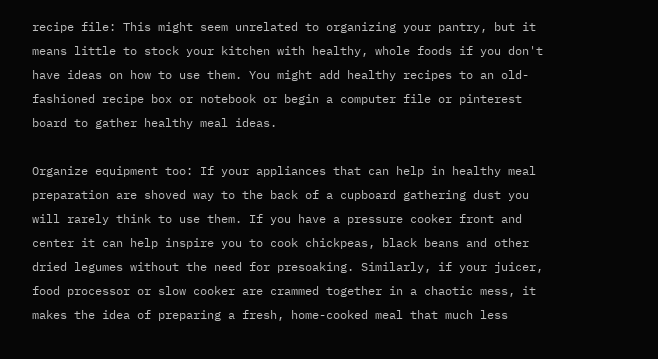recipe file: This might seem unrelated to organizing your pantry, but it means little to stock your kitchen with healthy, whole foods if you don't have ideas on how to use them. You might add healthy recipes to an old-fashioned recipe box or notebook or begin a computer file or pinterest board to gather healthy meal ideas.

Organize equipment too: If your appliances that can help in healthy meal preparation are shoved way to the back of a cupboard gathering dust you will rarely think to use them. If you have a pressure cooker front and center it can help inspire you to cook chickpeas, black beans and other dried legumes without the need for presoaking. Similarly, if your juicer, food processor or slow cooker are crammed together in a chaotic mess, it makes the idea of preparing a fresh, home-cooked meal that much less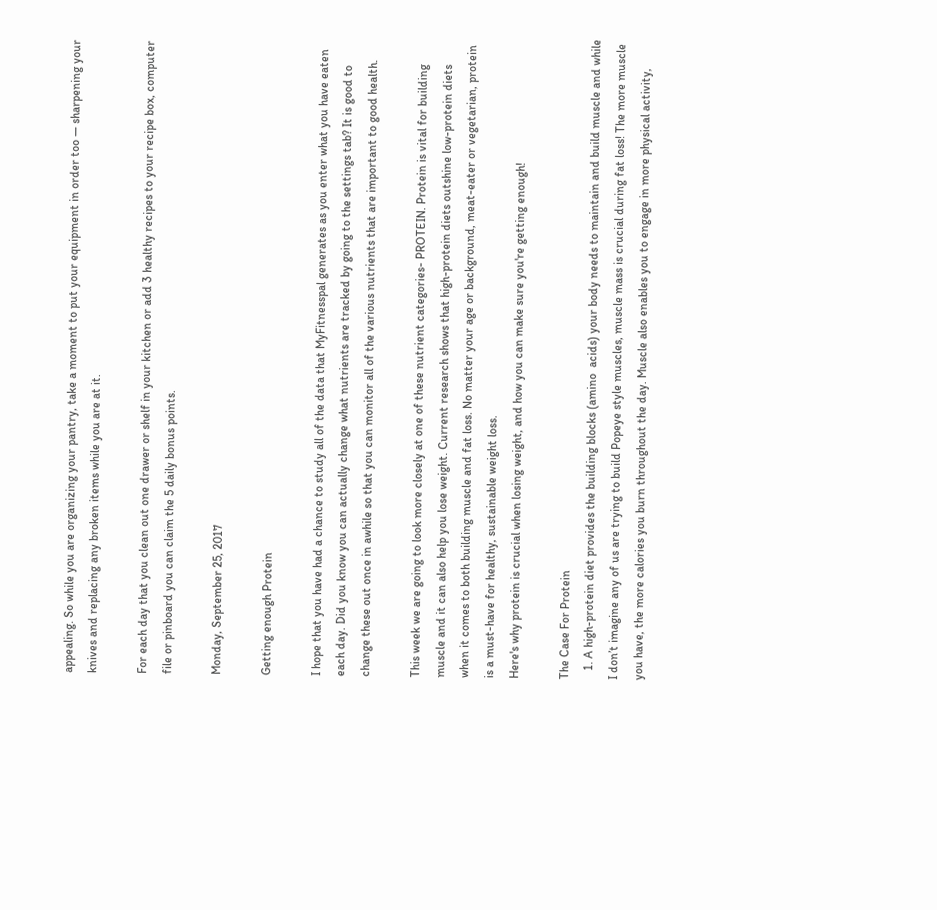appealing. So while you are organizing your pantry, take a moment to put your equipment in order too — sharpening your knives and replacing any broken items while you are at it.

For each day that you clean out one drawer or shelf in your kitchen or add 3 healthy recipes to your recipe box, computer file or pinboard you can claim the 5 daily bonus points.

Monday, September 25, 2017

Getting enough Protein

I hope that you have had a chance to study all of the data that MyFitnesspal generates as you enter what you have eaten each day. Did you know you can actually change what nutrients are tracked by going to the settings tab? It is good to change these out once in awhile so that you can monitor all of the various nutrients that are important to good health.

This week we are going to look more closely at one of these nutrient categories- PROTEIN. Protein is vital for building muscle and it can also help you lose weight. Current research shows that high-protein diets outshine low-protein diets when it comes to both building muscle and fat loss. No matter your age or background, meat-eater or vegetarian, protein is a must-have for healthy, sustainable weight loss.
Here's why protein is crucial when losing weight, and how you can make sure you're getting enough!

The Case For Protein
   1. A high-protein diet provides the building blocks (amino  acids) your body needs to maintain and build muscle and while I don’t imagine any of us are trying to build Popeye style muscles, muscle mass is crucial during fat loss! The more muscle you have, the more calories you burn throughout the day. Muscle also enables you to engage in more physical activity,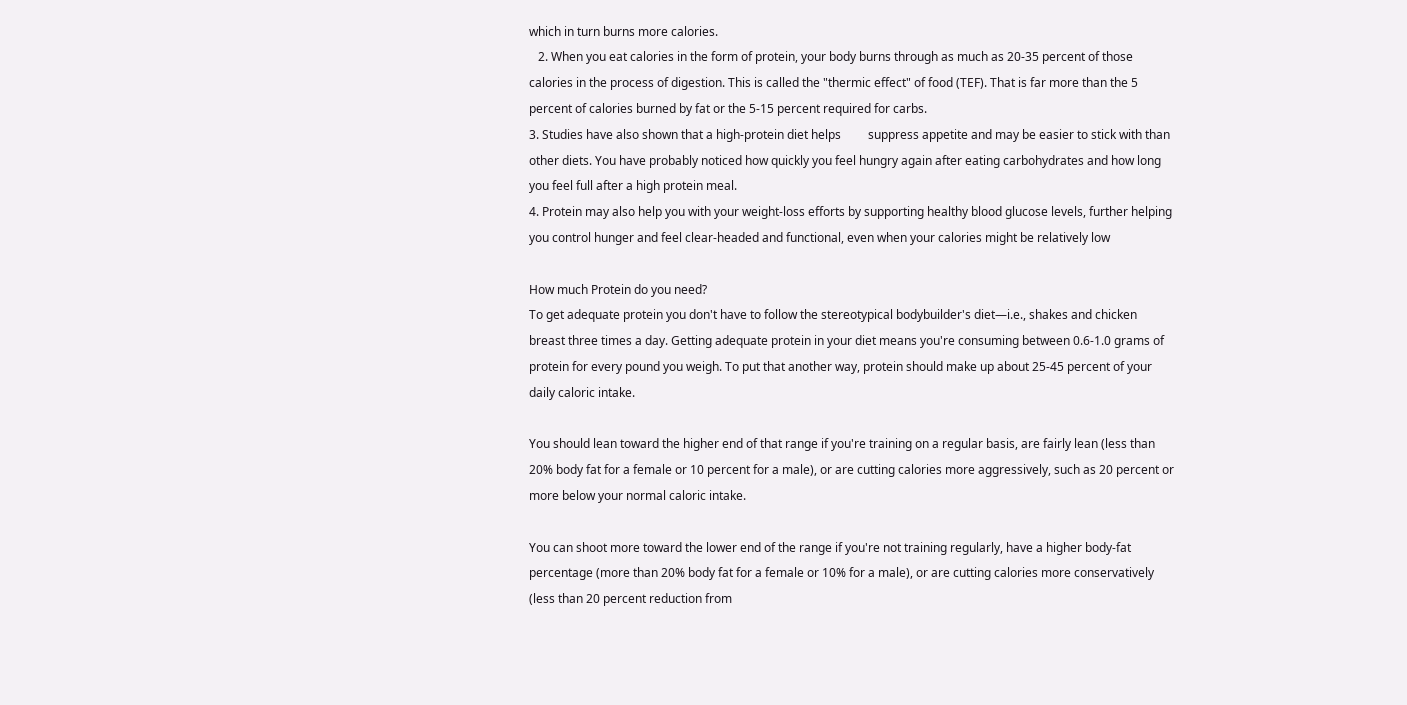which in turn burns more calories.
   2. When you eat calories in the form of protein, your body burns through as much as 20-35 percent of those calories in the process of digestion. This is called the "thermic effect" of food (TEF). That is far more than the 5 percent of calories burned by fat or the 5-15 percent required for carbs.
3. Studies have also shown that a high-protein diet helps         suppress appetite and may be easier to stick with than other diets. You have probably noticed how quickly you feel hungry again after eating carbohydrates and how long you feel full after a high protein meal.
4. Protein may also help you with your weight-loss efforts by supporting healthy blood glucose levels, further helping you control hunger and feel clear-headed and functional, even when your calories might be relatively low

How much Protein do you need?
To get adequate protein you don't have to follow the stereotypical bodybuilder's diet—i.e., shakes and chicken breast three times a day. Getting adequate protein in your diet means you're consuming between 0.6-1.0 grams of protein for every pound you weigh. To put that another way, protein should make up about 25-45 percent of your daily caloric intake.

You should lean toward the higher end of that range if you're training on a regular basis, are fairly lean (less than 20% body fat for a female or 10 percent for a male), or are cutting calories more aggressively, such as 20 percent or more below your normal caloric intake.

You can shoot more toward the lower end of the range if you're not training regularly, have a higher body-fat percentage (more than 20% body fat for a female or 10% for a male), or are cutting calories more conservatively (less than 20 percent reduction from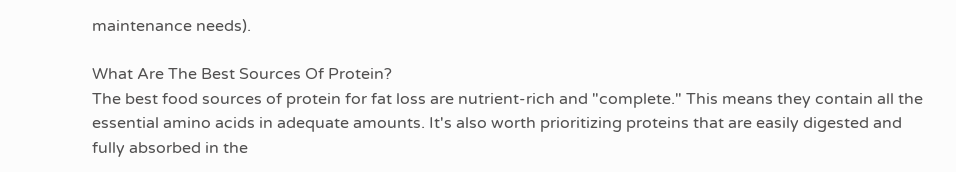maintenance needs).

What Are The Best Sources Of Protein?
The best food sources of protein for fat loss are nutrient-rich and "complete." This means they contain all the essential amino acids in adequate amounts. It's also worth prioritizing proteins that are easily digested and fully absorbed in the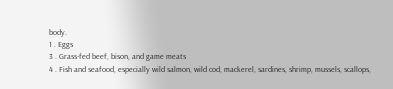body.
1 . Eggs
3 . Grass-fed beef, bison, and game meats
4 . Fish and seafood, especially wild salmon, wild cod, mackerel, sardines, shrimp, mussels, scallops,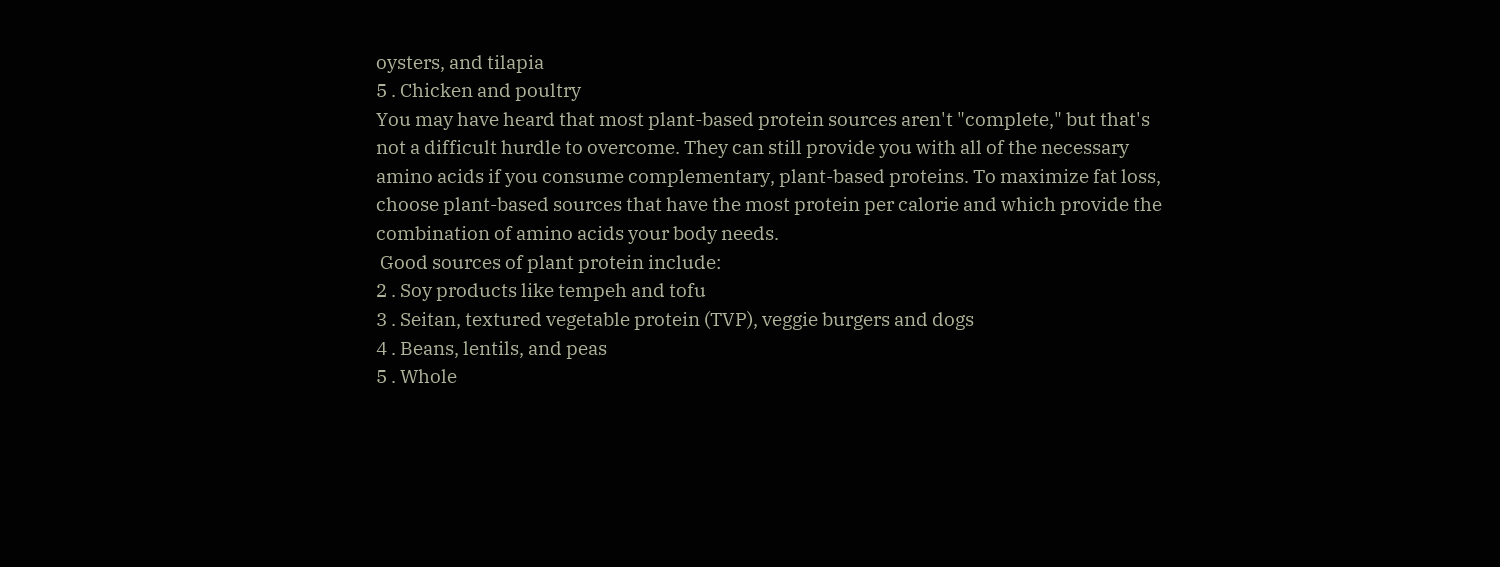oysters, and tilapia
5 . Chicken and poultry
You may have heard that most plant-based protein sources aren't "complete," but that's not a difficult hurdle to overcome. They can still provide you with all of the necessary amino acids if you consume complementary, plant-based proteins. To maximize fat loss, choose plant-based sources that have the most protein per calorie and which provide the combination of amino acids your body needs.
 Good sources of plant protein include:
2 . Soy products like tempeh and tofu
3 . Seitan, textured vegetable protein (TVP), veggie burgers and dogs
4 . Beans, lentils, and peas
5 . Whole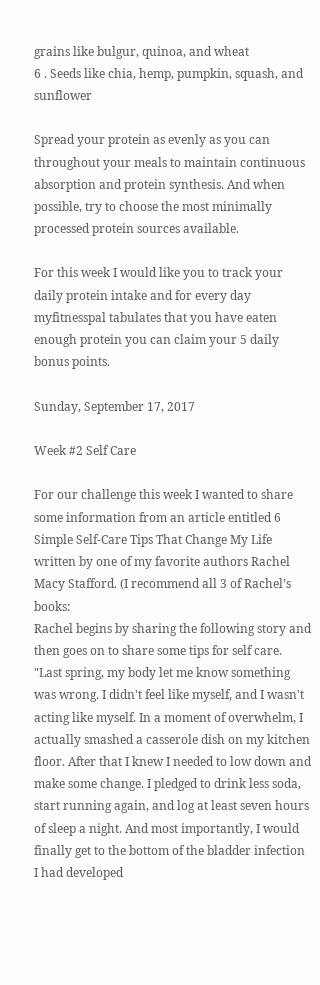grains like bulgur, quinoa, and wheat
6 . Seeds like chia, hemp, pumpkin, squash, and sunflower

Spread your protein as evenly as you can throughout your meals to maintain continuous absorption and protein synthesis. And when possible, try to choose the most minimally processed protein sources available.

For this week I would like you to track your daily protein intake and for every day myfitnesspal tabulates that you have eaten enough protein you can claim your 5 daily bonus points.

Sunday, September 17, 2017

Week #2 Self Care

For our challenge this week I wanted to share some information from an article entitled 6 Simple Self-Care Tips That Change My Life written by one of my favorite authors Rachel Macy Stafford. (I recommend all 3 of Rachel’s books:
Rachel begins by sharing the following story and then goes on to share some tips for self care. "Last spring, my body let me know something was wrong. I didn't feel like myself, and I wasn't acting like myself. In a moment of overwhelm, I actually smashed a casserole dish on my kitchen floor. After that I knew I needed to low down and make some change. I pledged to drink less soda, start running again, and log at least seven hours of sleep a night. And most importantly, I would finally get to the bottom of the bladder infection I had developed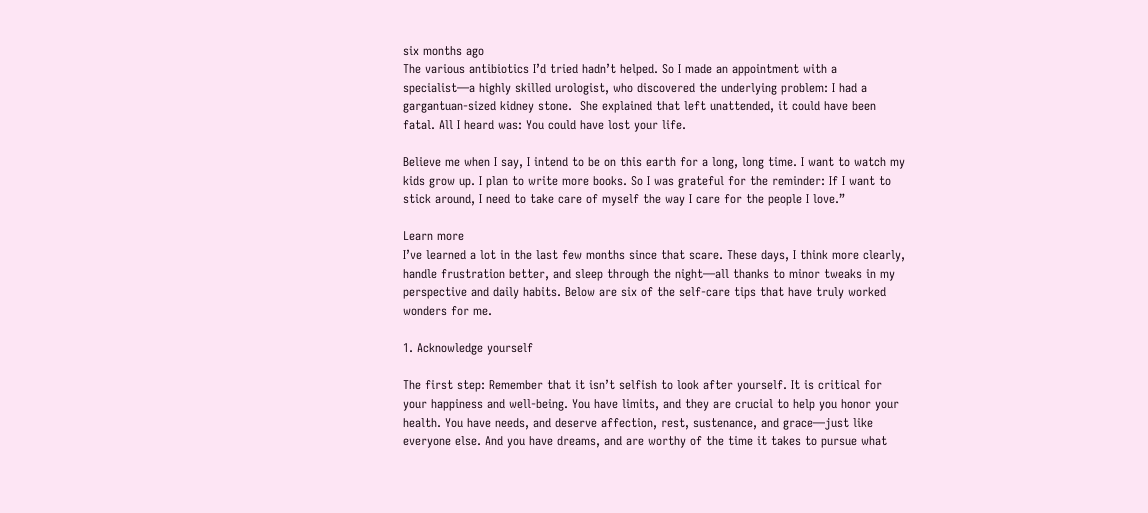six months ago
The various antibiotics I’d tried hadn’t helped. So I made an appointment with a specialist—a highly skilled urologist, who discovered the underlying problem: I had a gargantuan-sized kidney stone.  She explained that left unattended, it could have been fatal. All I heard was: You could have lost your life.

Believe me when I say, I intend to be on this earth for a long, long time. I want to watch my kids grow up. I plan to write more books. So I was grateful for the reminder: If I want to stick around, I need to take care of myself the way I care for the people I love.”

Learn more
I’ve learned a lot in the last few months since that scare. These days, I think more clearly, handle frustration better, and sleep through the night—all thanks to minor tweaks in my perspective and daily habits. Below are six of the self-care tips that have truly worked wonders for me.

1. Acknowledge yourself

The first step: Remember that it isn’t selfish to look after yourself. It is critical for your happiness and well-being. You have limits, and they are crucial to help you honor your health. You have needs, and deserve affection, rest, sustenance, and grace—just like everyone else. And you have dreams, and are worthy of the time it takes to pursue what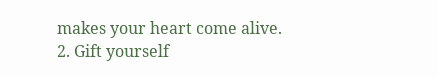makes your heart come alive.
2. Gift yourself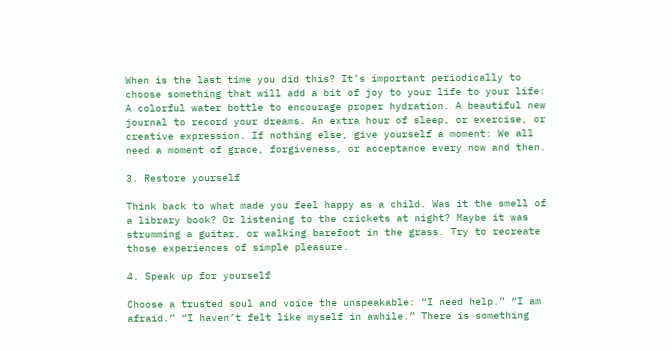When is the last time you did this? It’s important periodically to choose something that will add a bit of joy to your life to your life: A colorful water bottle to encourage proper hydration. A beautiful new journal to record your dreams. An extra hour of sleep, or exercise, or creative expression. If nothing else, give yourself a moment: We all need a moment of grace, forgiveness, or acceptance every now and then.

3. Restore yourself

Think back to what made you feel happy as a child. Was it the smell of a library book? Or listening to the crickets at night? Maybe it was strumming a guitar, or walking barefoot in the grass. Try to recreate those experiences of simple pleasure.

4. Speak up for yourself

Choose a trusted soul and voice the unspeakable: “I need help.” “I am afraid.” “I haven’t felt like myself in awhile.” There is something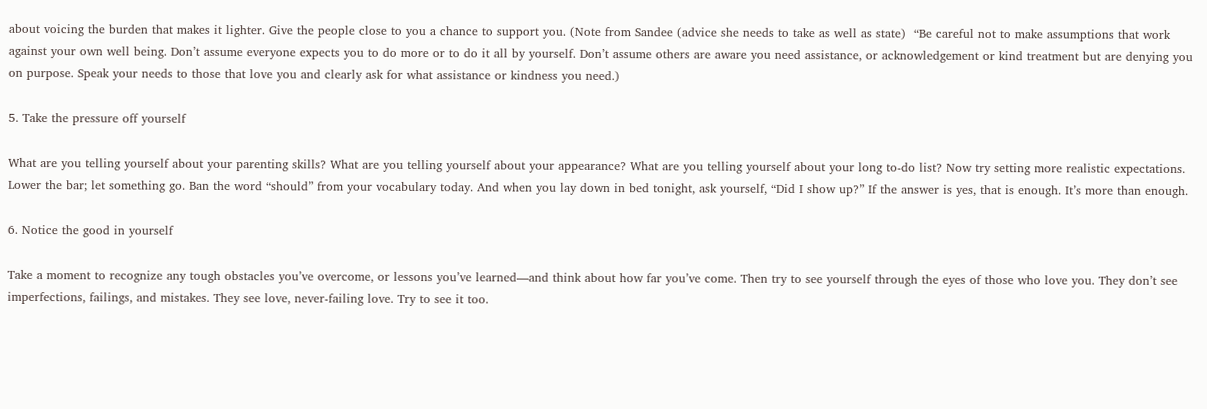about voicing the burden that makes it lighter. Give the people close to you a chance to support you. (Note from Sandee (advice she needs to take as well as state)  “Be careful not to make assumptions that work against your own well being. Don’t assume everyone expects you to do more or to do it all by yourself. Don’t assume others are aware you need assistance, or acknowledgement or kind treatment but are denying you on purpose. Speak your needs to those that love you and clearly ask for what assistance or kindness you need.)

5. Take the pressure off yourself

What are you telling yourself about your parenting skills? What are you telling yourself about your appearance? What are you telling yourself about your long to-do list? Now try setting more realistic expectations. Lower the bar; let something go. Ban the word “should” from your vocabulary today. And when you lay down in bed tonight, ask yourself, “Did I show up?” If the answer is yes, that is enough. It’s more than enough.

6. Notice the good in yourself

Take a moment to recognize any tough obstacles you’ve overcome, or lessons you’ve learned—and think about how far you’ve come. Then try to see yourself through the eyes of those who love you. They don’t see imperfections, failings, and mistakes. They see love, never-failing love. Try to see it too.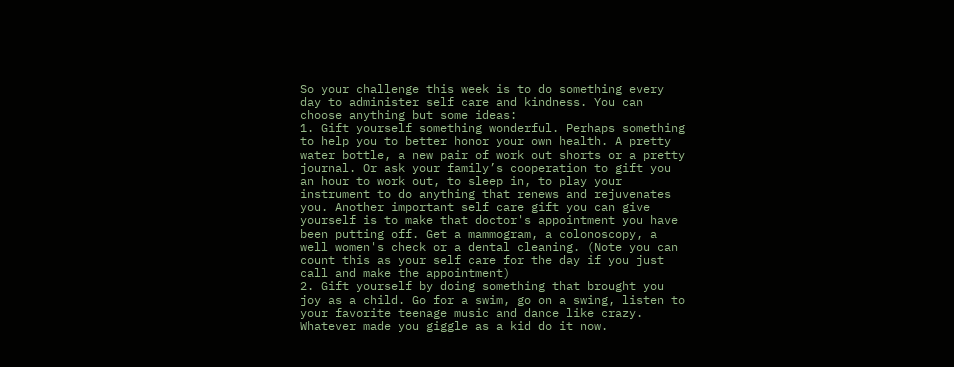So your challenge this week is to do something every day to administer self care and kindness. You can choose anything but some ideas:
1. Gift yourself something wonderful. Perhaps something to help you to better honor your own health. A pretty water bottle, a new pair of work out shorts or a pretty journal. Or ask your family’s cooperation to gift you an hour to work out, to sleep in, to play your instrument to do anything that renews and rejuvenates you. Another important self care gift you can give yourself is to make that doctor's appointment you have been putting off. Get a mammogram, a colonoscopy, a well women's check or a dental cleaning. (Note you can count this as your self care for the day if you just call and make the appointment)
2. Gift yourself by doing something that brought you joy as a child. Go for a swim, go on a swing, listen to your favorite teenage music and dance like crazy. Whatever made you giggle as a kid do it now.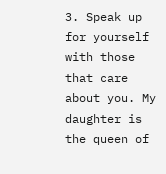3. Speak up for yourself with those that care about you. My daughter is the queen of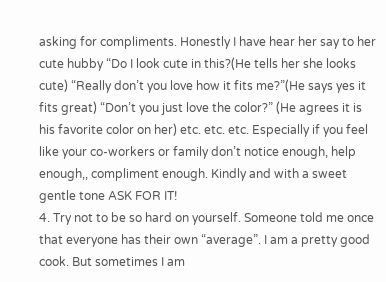asking for compliments. Honestly I have hear her say to her cute hubby “Do I look cute in this?(He tells her she looks cute) “Really don’t you love how it fits me?”(He says yes it fits great) “Don’t you just love the color?” (He agrees it is his favorite color on her) etc. etc. etc. Especially if you feel like your co-workers or family don’t notice enough, help enough,, compliment enough. Kindly and with a sweet gentle tone ASK FOR IT!
4. Try not to be so hard on yourself. Someone told me once that everyone has their own “average”. I am a pretty good cook. But sometimes I am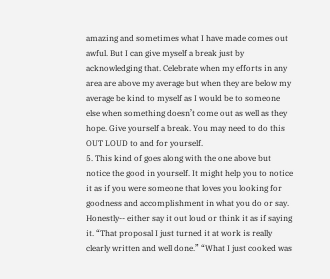amazing and sometimes what I have made comes out awful. But I can give myself a break just by acknowledging that. Celebrate when my efforts in any area are above my average but when they are below my average be kind to myself as I would be to someone else when something doesn’t come out as well as they hope. Give yourself a break. You may need to do this OUT LOUD to and for yourself.
5. This kind of goes along with the one above but notice the good in yourself. It might help you to notice it as if you were someone that loves you looking for goodness and accomplishment in what you do or say.  Honestly-- either say it out loud or think it as if saying it. “That proposal I just turned it at work is really clearly written and well done.” “What I just cooked was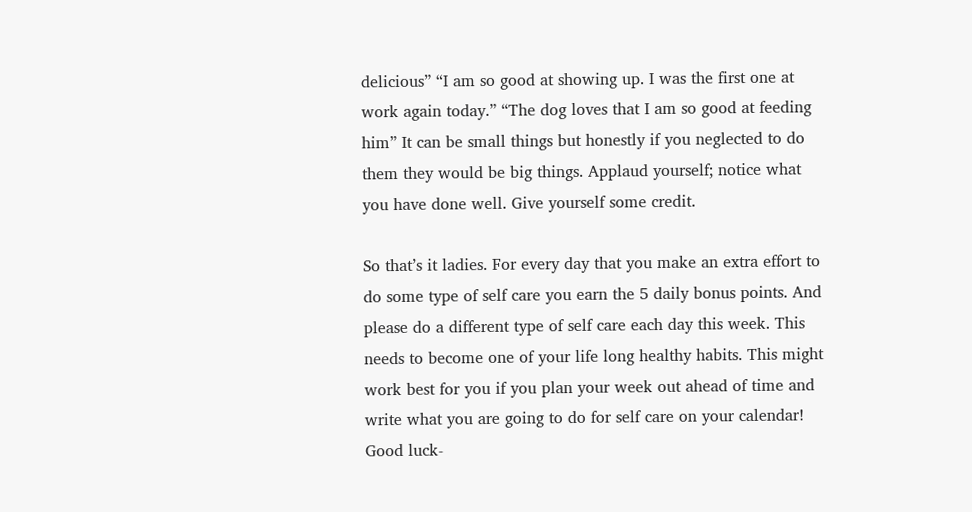delicious” “I am so good at showing up. I was the first one at work again today.” “The dog loves that I am so good at feeding him” It can be small things but honestly if you neglected to do them they would be big things. Applaud yourself; notice what you have done well. Give yourself some credit.

So that’s it ladies. For every day that you make an extra effort to do some type of self care you earn the 5 daily bonus points. And please do a different type of self care each day this week. This needs to become one of your life long healthy habits. This might work best for you if you plan your week out ahead of time and write what you are going to do for self care on your calendar! Good luck-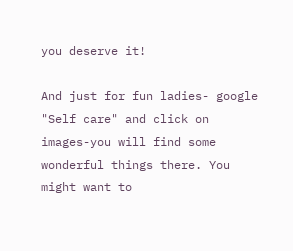you deserve it!

And just for fun ladies- google "Self care" and click on images-you will find some wonderful things there. You might want to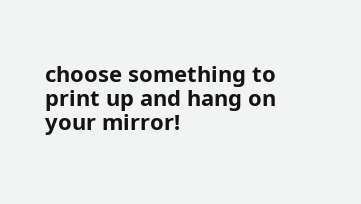choose something to print up and hang on your mirror!